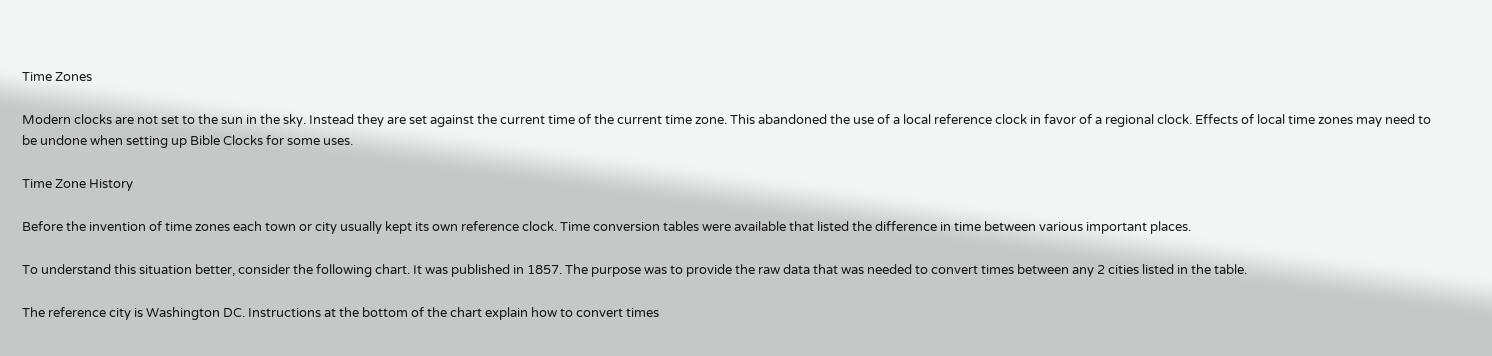Time Zones

Modern clocks are not set to the sun in the sky. Instead they are set against the current time of the current time zone. This abandoned the use of a local reference clock in favor of a regional clock. Effects of local time zones may need to be undone when setting up Bible Clocks for some uses.

Time Zone History

Before the invention of time zones each town or city usually kept its own reference clock. Time conversion tables were available that listed the difference in time between various important places.

To understand this situation better, consider the following chart. It was published in 1857. The purpose was to provide the raw data that was needed to convert times between any 2 cities listed in the table.

The reference city is Washington DC. Instructions at the bottom of the chart explain how to convert times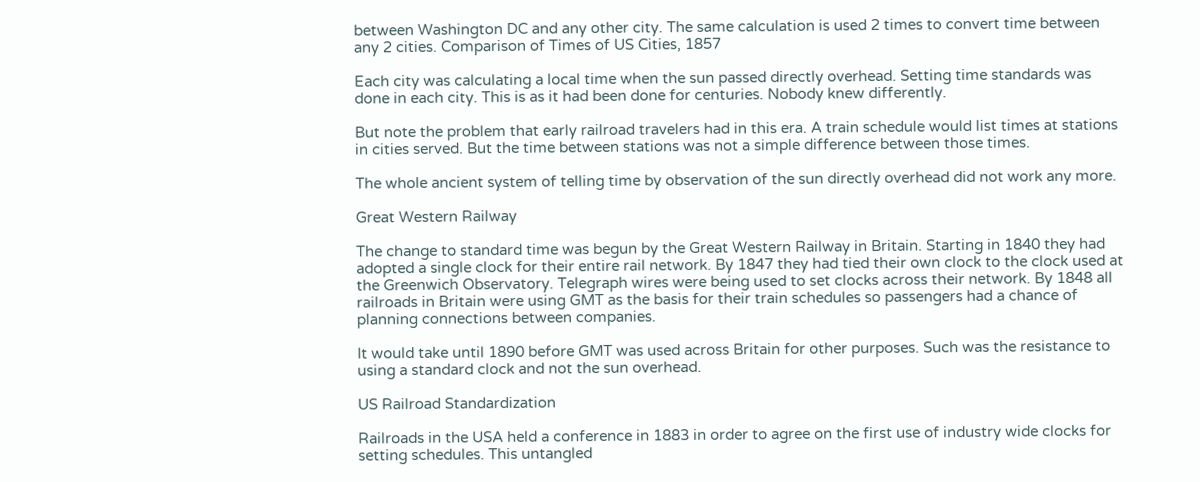between Washington DC and any other city. The same calculation is used 2 times to convert time between any 2 cities. Comparison of Times of US Cities, 1857

Each city was calculating a local time when the sun passed directly overhead. Setting time standards was done in each city. This is as it had been done for centuries. Nobody knew differently.

But note the problem that early railroad travelers had in this era. A train schedule would list times at stations in cities served. But the time between stations was not a simple difference between those times.

The whole ancient system of telling time by observation of the sun directly overhead did not work any more.

Great Western Railway

The change to standard time was begun by the Great Western Railway in Britain. Starting in 1840 they had adopted a single clock for their entire rail network. By 1847 they had tied their own clock to the clock used at the Greenwich Observatory. Telegraph wires were being used to set clocks across their network. By 1848 all railroads in Britain were using GMT as the basis for their train schedules so passengers had a chance of planning connections between companies.

It would take until 1890 before GMT was used across Britain for other purposes. Such was the resistance to using a standard clock and not the sun overhead.

US Railroad Standardization

Railroads in the USA held a conference in 1883 in order to agree on the first use of industry wide clocks for setting schedules. This untangled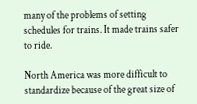many of the problems of setting schedules for trains. It made trains safer to ride.

North America was more difficult to standardize because of the great size of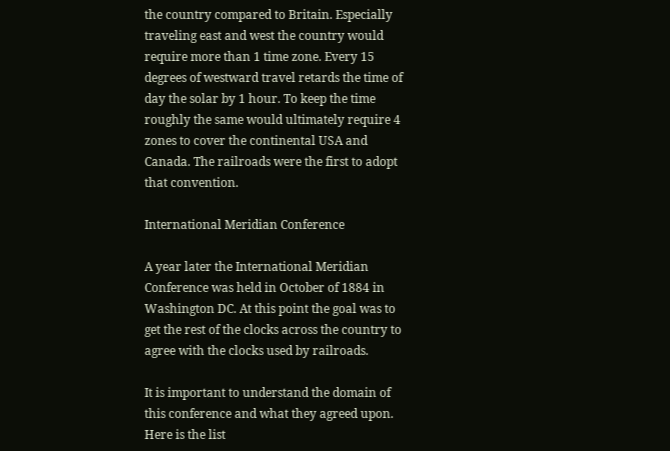the country compared to Britain. Especially traveling east and west the country would require more than 1 time zone. Every 15 degrees of westward travel retards the time of day the solar by 1 hour. To keep the time roughly the same would ultimately require 4 zones to cover the continental USA and Canada. The railroads were the first to adopt that convention.

International Meridian Conference

A year later the International Meridian Conference was held in October of 1884 in Washington DC. At this point the goal was to get the rest of the clocks across the country to agree with the clocks used by railroads.

It is important to understand the domain of this conference and what they agreed upon. Here is the list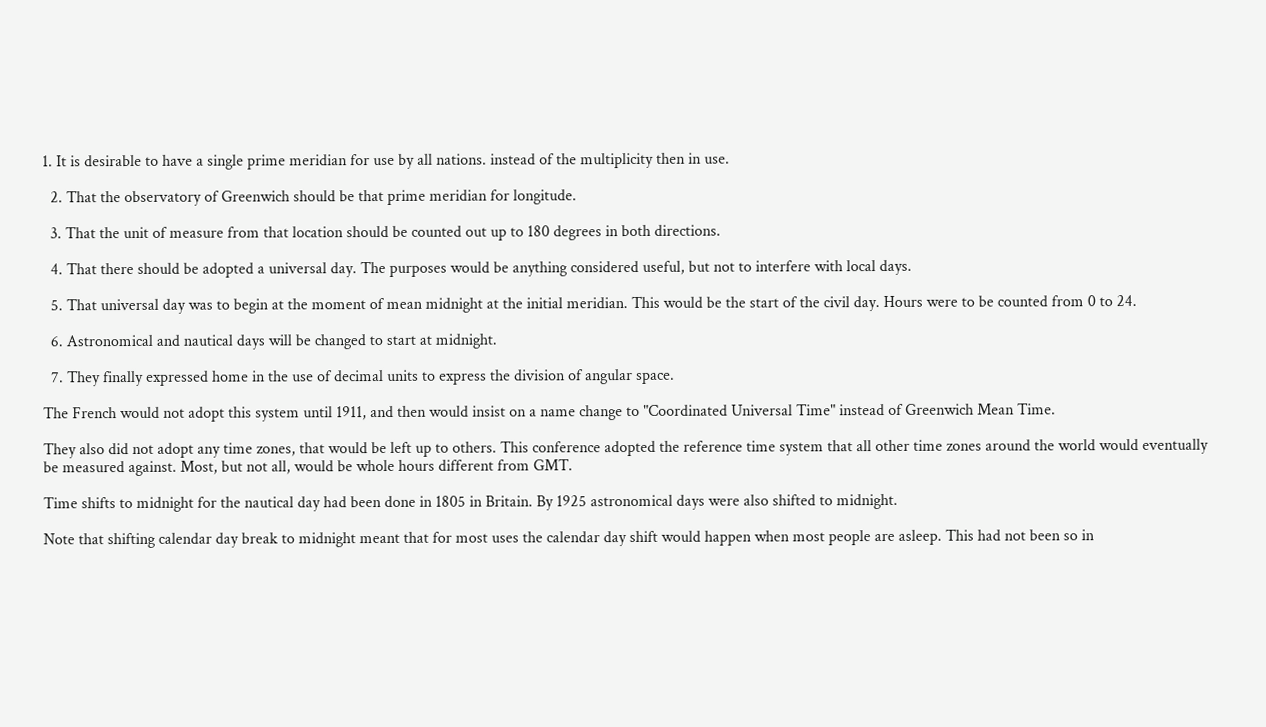1. It is desirable to have a single prime meridian for use by all nations. instead of the multiplicity then in use.

  2. That the observatory of Greenwich should be that prime meridian for longitude.

  3. That the unit of measure from that location should be counted out up to 180 degrees in both directions.

  4. That there should be adopted a universal day. The purposes would be anything considered useful, but not to interfere with local days.

  5. That universal day was to begin at the moment of mean midnight at the initial meridian. This would be the start of the civil day. Hours were to be counted from 0 to 24.

  6. Astronomical and nautical days will be changed to start at midnight.

  7. They finally expressed home in the use of decimal units to express the division of angular space.

The French would not adopt this system until 1911, and then would insist on a name change to "Coordinated Universal Time" instead of Greenwich Mean Time.

They also did not adopt any time zones, that would be left up to others. This conference adopted the reference time system that all other time zones around the world would eventually be measured against. Most, but not all, would be whole hours different from GMT.

Time shifts to midnight for the nautical day had been done in 1805 in Britain. By 1925 astronomical days were also shifted to midnight.

Note that shifting calendar day break to midnight meant that for most uses the calendar day shift would happen when most people are asleep. This had not been so in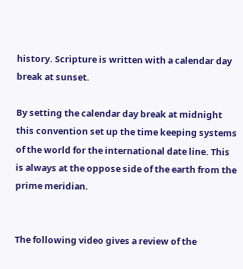history. Scripture is written with a calendar day break at sunset.

By setting the calendar day break at midnight this convention set up the time keeping systems of the world for the international date line. This is always at the oppose side of the earth from the prime meridian.


The following video gives a review of the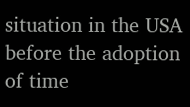situation in the USA before the adoption of time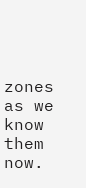zones as we know them now.